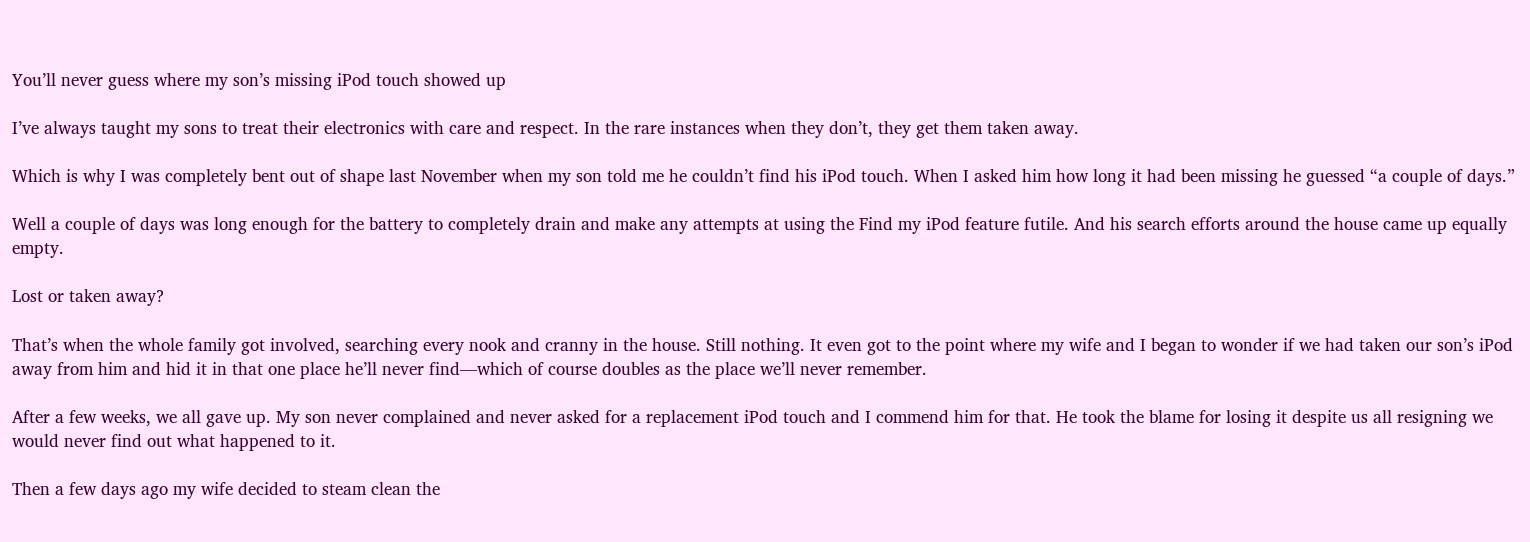You’ll never guess where my son’s missing iPod touch showed up

I’ve always taught my sons to treat their electronics with care and respect. In the rare instances when they don’t, they get them taken away.

Which is why I was completely bent out of shape last November when my son told me he couldn’t find his iPod touch. When I asked him how long it had been missing he guessed “a couple of days.”

Well a couple of days was long enough for the battery to completely drain and make any attempts at using the Find my iPod feature futile. And his search efforts around the house came up equally empty.

Lost or taken away?

That’s when the whole family got involved, searching every nook and cranny in the house. Still nothing. It even got to the point where my wife and I began to wonder if we had taken our son’s iPod away from him and hid it in that one place he’ll never find—which of course doubles as the place we’ll never remember.

After a few weeks, we all gave up. My son never complained and never asked for a replacement iPod touch and I commend him for that. He took the blame for losing it despite us all resigning we would never find out what happened to it.

Then a few days ago my wife decided to steam clean the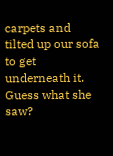carpets and tilted up our sofa to get underneath it. Guess what she saw?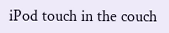iPod touch in the couch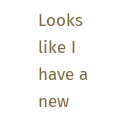Looks like I have a new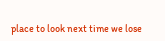place to look next time we lose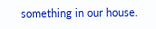something in our house.